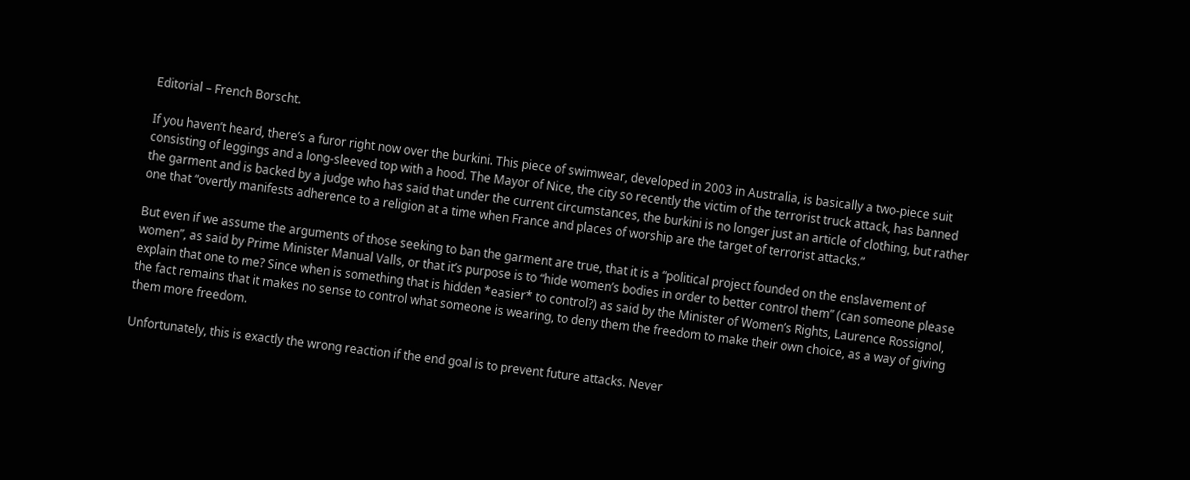Editorial – French Borscht.

If you haven’t heard, there’s a furor right now over the burkini. This piece of swimwear, developed in 2003 in Australia, is basically a two-piece suit consisting of leggings and a long-sleeved top with a hood. The Mayor of Nice, the city so recently the victim of the terrorist truck attack, has banned the garment and is backed by a judge who has said that under the current circumstances, the burkini is no longer just an article of clothing, but rather one that “overtly manifests adherence to a religion at a time when France and places of worship are the target of terrorist attacks.”

But even if we assume the arguments of those seeking to ban the garment are true, that it is a “political project founded on the enslavement of women”, as said by Prime Minister Manual Valls, or that it’s purpose is to “hide women’s bodies in order to better control them” (can someone please explain that one to me? Since when is something that is hidden *easier* to control?) as said by the Minister of Women’s Rights, Laurence Rossignol, the fact remains that it makes no sense to control what someone is wearing, to deny them the freedom to make their own choice, as a way of giving them more freedom.

Unfortunately, this is exactly the wrong reaction if the end goal is to prevent future attacks. Never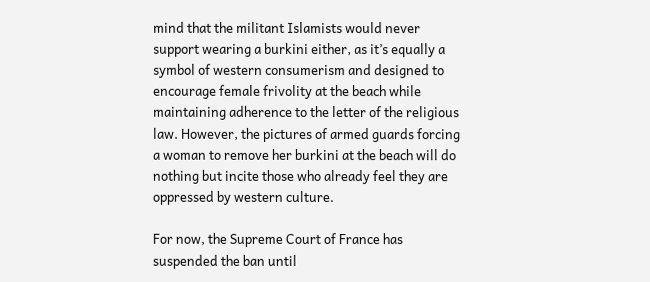mind that the militant Islamists would never support wearing a burkini either, as it’s equally a symbol of western consumerism and designed to encourage female frivolity at the beach while maintaining adherence to the letter of the religious law. However, the pictures of armed guards forcing a woman to remove her burkini at the beach will do nothing but incite those who already feel they are oppressed by western culture.

For now, the Supreme Court of France has suspended the ban until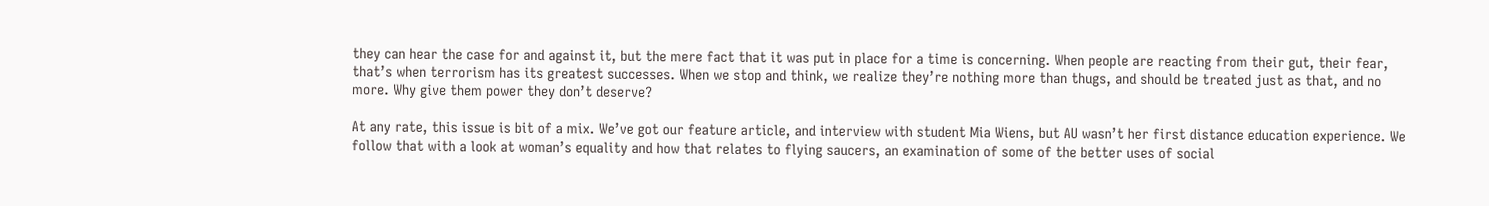they can hear the case for and against it, but the mere fact that it was put in place for a time is concerning. When people are reacting from their gut, their fear, that’s when terrorism has its greatest successes. When we stop and think, we realize they’re nothing more than thugs, and should be treated just as that, and no more. Why give them power they don’t deserve?

At any rate, this issue is bit of a mix. We’ve got our feature article, and interview with student Mia Wiens, but AU wasn’t her first distance education experience. We follow that with a look at woman’s equality and how that relates to flying saucers, an examination of some of the better uses of social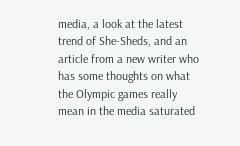media, a look at the latest trend of She-Sheds, and an article from a new writer who has some thoughts on what the Olympic games really mean in the media saturated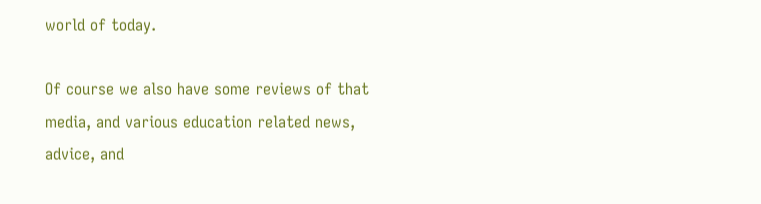world of today.

Of course we also have some reviews of that media, and various education related news, advice, and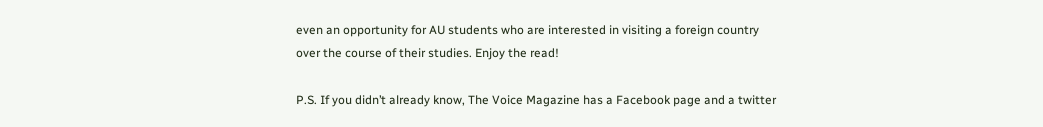even an opportunity for AU students who are interested in visiting a foreign country over the course of their studies. Enjoy the read!

P.S. If you didn’t already know, The Voice Magazine has a Facebook page and a twitter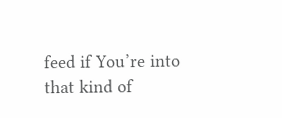feed if You’re into that kind of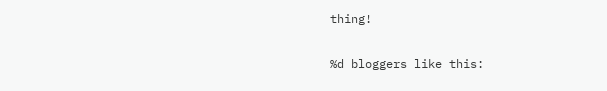thing!

%d bloggers like this: